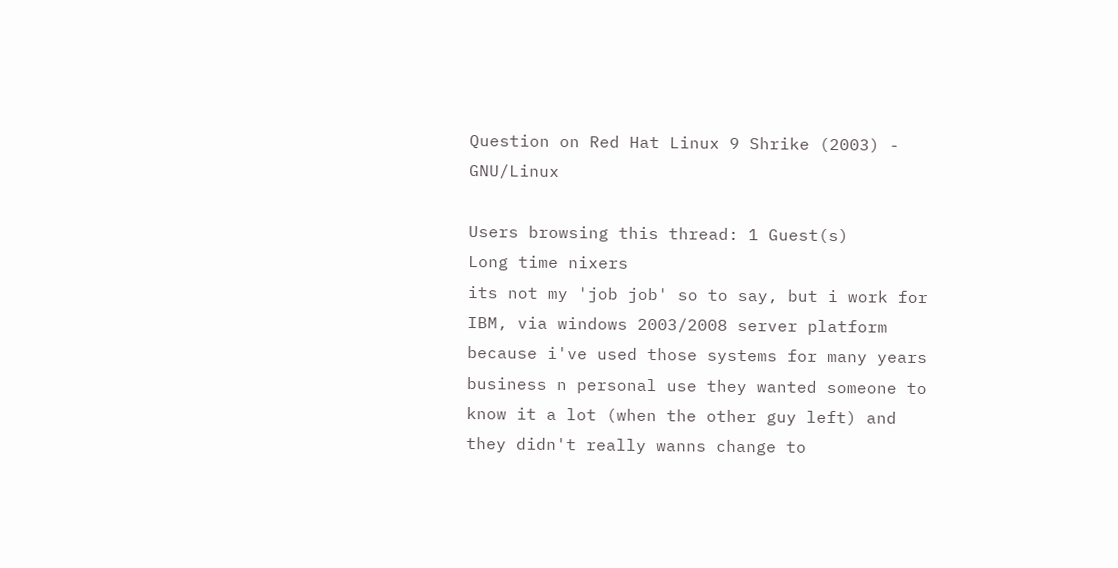Question on Red Hat Linux 9 Shrike (2003) - GNU/Linux

Users browsing this thread: 1 Guest(s)
Long time nixers
its not my 'job job' so to say, but i work for IBM, via windows 2003/2008 server platform because i've used those systems for many years business n personal use they wanted someone to know it a lot (when the other guy left) and they didn't really wanns change to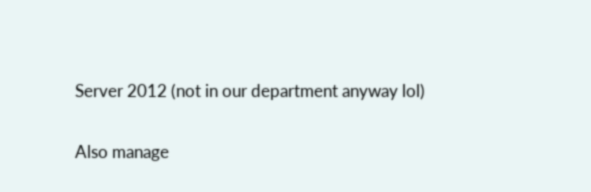Server 2012 (not in our department anyway lol)

Also manage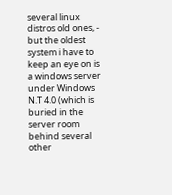several linux distros old ones, - but the oldest system i have to keep an eye on is a windows server under Windows N.T 4.0 (which is buried in the server room behind several other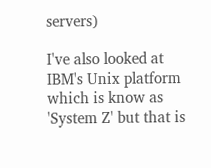servers)

I've also looked at IBM's Unix platform which is know as 'System Z' but that is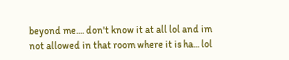beyond me.... don't know it at all lol and im not allowed in that room where it is ha... lol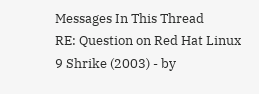Messages In This Thread
RE: Question on Red Hat Linux 9 Shrike (2003) - by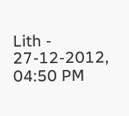Lith - 27-12-2012, 04:50 PM